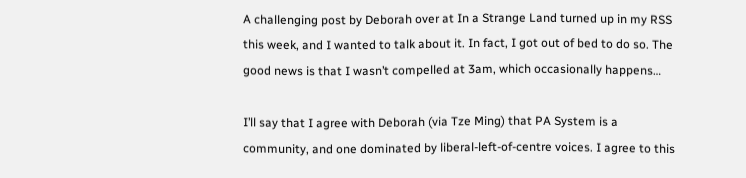A challenging post by Deborah over at In a Strange Land turned up in my RSS this week, and I wanted to talk about it. In fact, I got out of bed to do so. The good news is that I wasn’t compelled at 3am, which occasionally happens…

I’ll say that I agree with Deborah (via Tze Ming) that PA System is a community, and one dominated by liberal-left-of-centre voices. I agree to this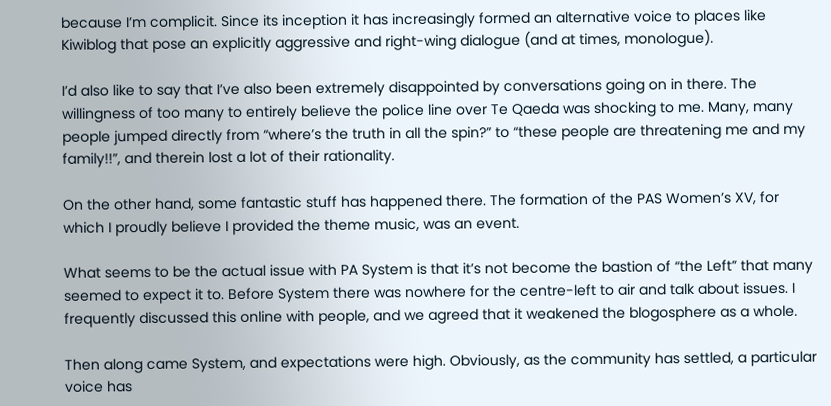because I’m complicit. Since its inception it has increasingly formed an alternative voice to places like Kiwiblog that pose an explicitly aggressive and right-wing dialogue (and at times, monologue).

I’d also like to say that I’ve also been extremely disappointed by conversations going on in there. The willingness of too many to entirely believe the police line over Te Qaeda was shocking to me. Many, many people jumped directly from “where’s the truth in all the spin?” to “these people are threatening me and my family!!”, and therein lost a lot of their rationality.

On the other hand, some fantastic stuff has happened there. The formation of the PAS Women’s XV, for which I proudly believe I provided the theme music, was an event.

What seems to be the actual issue with PA System is that it’s not become the bastion of “the Left” that many seemed to expect it to. Before System there was nowhere for the centre-left to air and talk about issues. I frequently discussed this online with people, and we agreed that it weakened the blogosphere as a whole.

Then along came System, and expectations were high. Obviously, as the community has settled, a particular voice has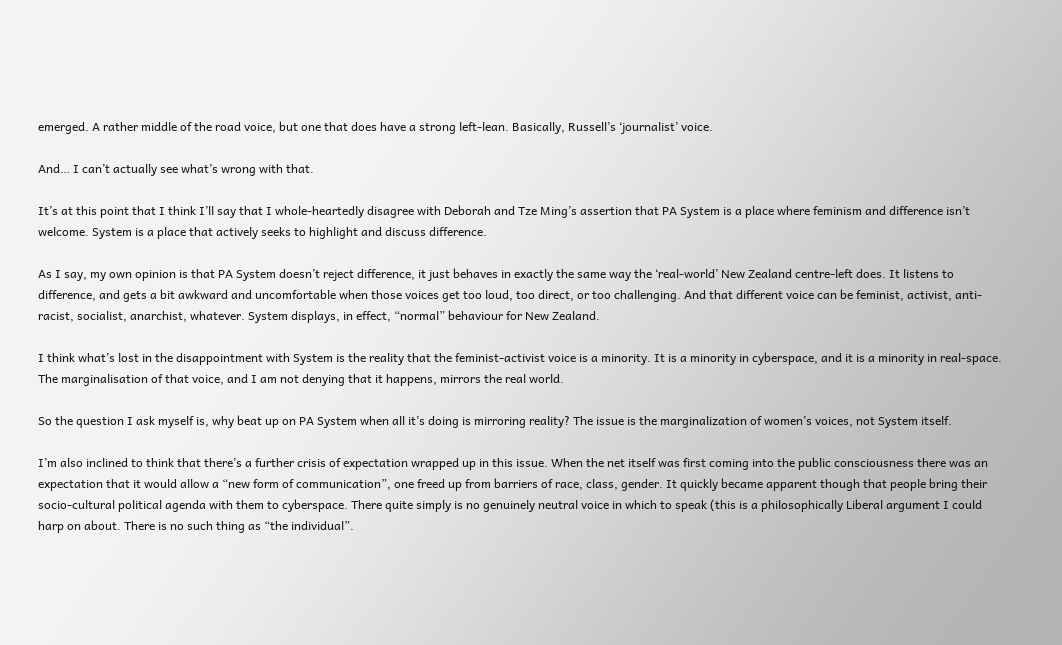emerged. A rather middle of the road voice, but one that does have a strong left-lean. Basically, Russell’s ‘journalist’ voice.

And… I can’t actually see what’s wrong with that.

It’s at this point that I think I’ll say that I whole-heartedly disagree with Deborah and Tze Ming’s assertion that PA System is a place where feminism and difference isn’t welcome. System is a place that actively seeks to highlight and discuss difference.

As I say, my own opinion is that PA System doesn’t reject difference, it just behaves in exactly the same way the ‘real-world’ New Zealand centre-left does. It listens to difference, and gets a bit awkward and uncomfortable when those voices get too loud, too direct, or too challenging. And that different voice can be feminist, activist, anti-racist, socialist, anarchist, whatever. System displays, in effect, “normal” behaviour for New Zealand.

I think what’s lost in the disappointment with System is the reality that the feminist-activist voice is a minority. It is a minority in cyberspace, and it is a minority in real-space. The marginalisation of that voice, and I am not denying that it happens, mirrors the real world.

So the question I ask myself is, why beat up on PA System when all it’s doing is mirroring reality? The issue is the marginalization of women’s voices, not System itself.

I’m also inclined to think that there’s a further crisis of expectation wrapped up in this issue. When the net itself was first coming into the public consciousness there was an expectation that it would allow a “new form of communication”, one freed up from barriers of race, class, gender. It quickly became apparent though that people bring their socio-cultural political agenda with them to cyberspace. There quite simply is no genuinely neutral voice in which to speak (this is a philosophically Liberal argument I could harp on about. There is no such thing as “the individual”.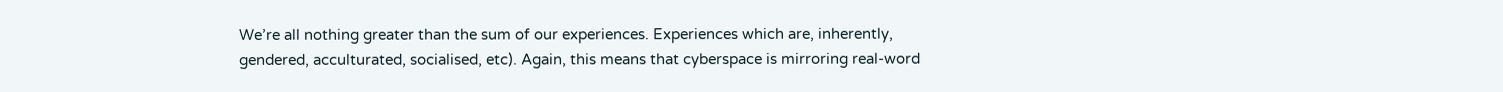We’re all nothing greater than the sum of our experiences. Experiences which are, inherently, gendered, acculturated, socialised, etc). Again, this means that cyberspace is mirroring real-word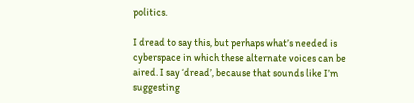politics.

I dread to say this, but perhaps what’s needed is cyberspace in which these alternate voices can be aired. I say ‘dread’, because that sounds like I’m suggesting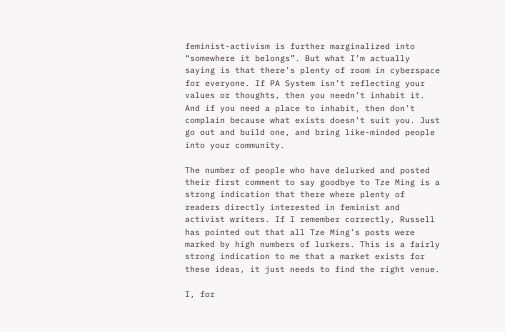feminist-activism is further marginalized into “somewhere it belongs”. But what I’m actually saying is that there’s plenty of room in cyberspace for everyone. If PA System isn’t reflecting your values or thoughts, then you needn’t inhabit it. And if you need a place to inhabit, then don’t complain because what exists doesn’t suit you. Just go out and build one, and bring like-minded people into your community.

The number of people who have delurked and posted their first comment to say goodbye to Tze Ming is a strong indication that there where plenty of readers directly interested in feminist and activist writers. If I remember correctly, Russell has pointed out that all Tze Ming’s posts were marked by high numbers of lurkers. This is a fairly strong indication to me that a market exists for these ideas, it just needs to find the right venue.

I, for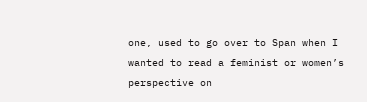one, used to go over to Span when I wanted to read a feminist or women’s perspective on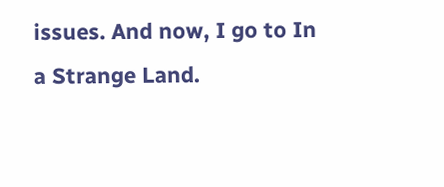issues. And now, I go to In a Strange Land.